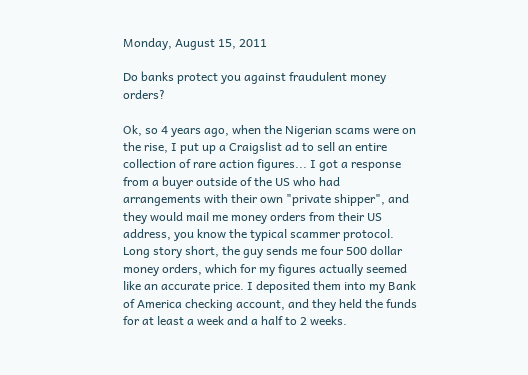Monday, August 15, 2011

Do banks protect you against fraudulent money orders?

Ok, so 4 years ago, when the Nigerian scams were on the rise, I put up a Craigslist ad to sell an entire collection of rare action figures... I got a response from a buyer outside of the US who had arrangements with their own "private shipper", and they would mail me money orders from their US address, you know the typical scammer protocol. Long story short, the guy sends me four 500 dollar money orders, which for my figures actually seemed like an accurate price. I deposited them into my Bank of America checking account, and they held the funds for at least a week and a half to 2 weeks.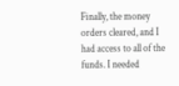Finally, the money orders cleared, and I had access to all of the funds. I needed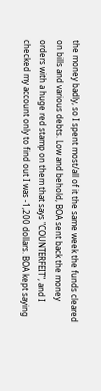the money badly, so I spent most/all of it the same week the funds cleared on bills and various debts. Low and behold, BOA sent back the money orders with a huge red stamp on them that says "COUNTERFEIT", and I checked my account only to find out I was -1,200 dollars. BOA kept saying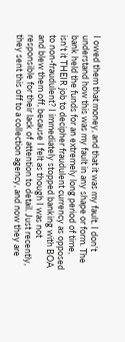I owed them that money, and that it was my fault. I don't understand how this was my fault in any shape or form. The bank held the funds for an extremely long period of time, isn't it THEIR job to decipher fraudulent currency as opposed to non-fraudulent? I immediately stopped banking with BOA and blew them off, because I felt as though I was not responsible for their lack of attention to detail. Just recently, they sent this off to a collection agency, and now they are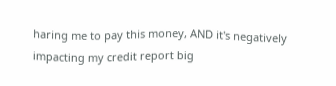haring me to pay this money, AND it's negatively impacting my credit report big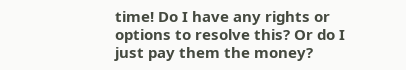time! Do I have any rights or options to resolve this? Or do I just pay them the money?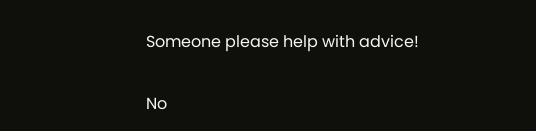Someone please help with advice!

No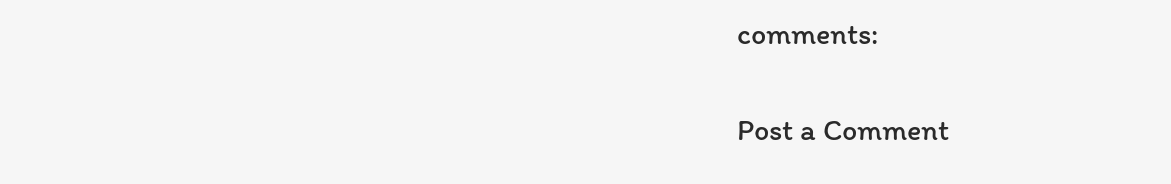comments:

Post a Comment